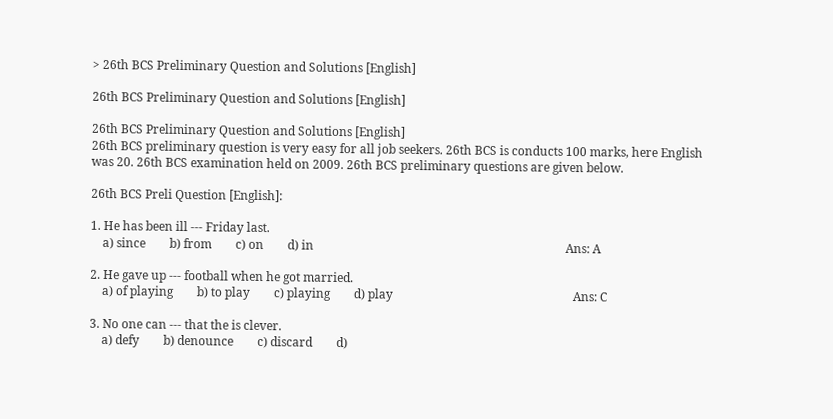> 26th BCS Preliminary Question and Solutions [English]

26th BCS Preliminary Question and Solutions [English]

26th BCS Preliminary Question and Solutions [English]
26th BCS preliminary question is very easy for all job seekers. 26th BCS is conducts 100 marks, here English was 20. 26th BCS examination held on 2009. 26th BCS preliminary questions are given below.

26th BCS Preli Question [English]:

1. He has been ill --- Friday last.
    a) since        b) from        c) on        d) in                                                                                    Ans: A

2. He gave up --- football when he got married.
    a) of playing        b) to play        c) playing        d) play                                                            Ans: C

3. No one can --- that the is clever.
    a) defy        b) denounce        c) discard        d)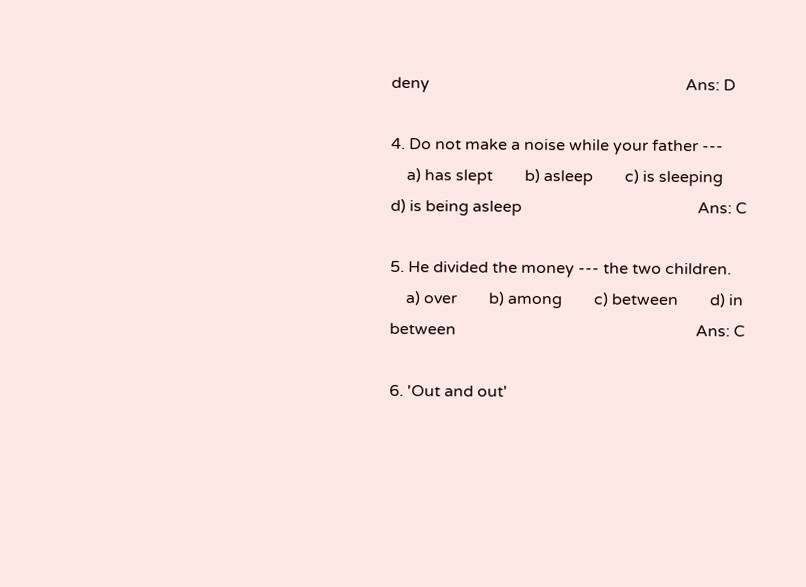deny                                                                Ans: D

4. Do not make a noise while your father ---
    a) has slept        b) asleep        c) is sleeping        d) is being asleep                                            Ans: C

5. He divided the money --- the two children.
    a) over        b) among        c) between        d) in between                                                            Ans: C

6. 'Out and out'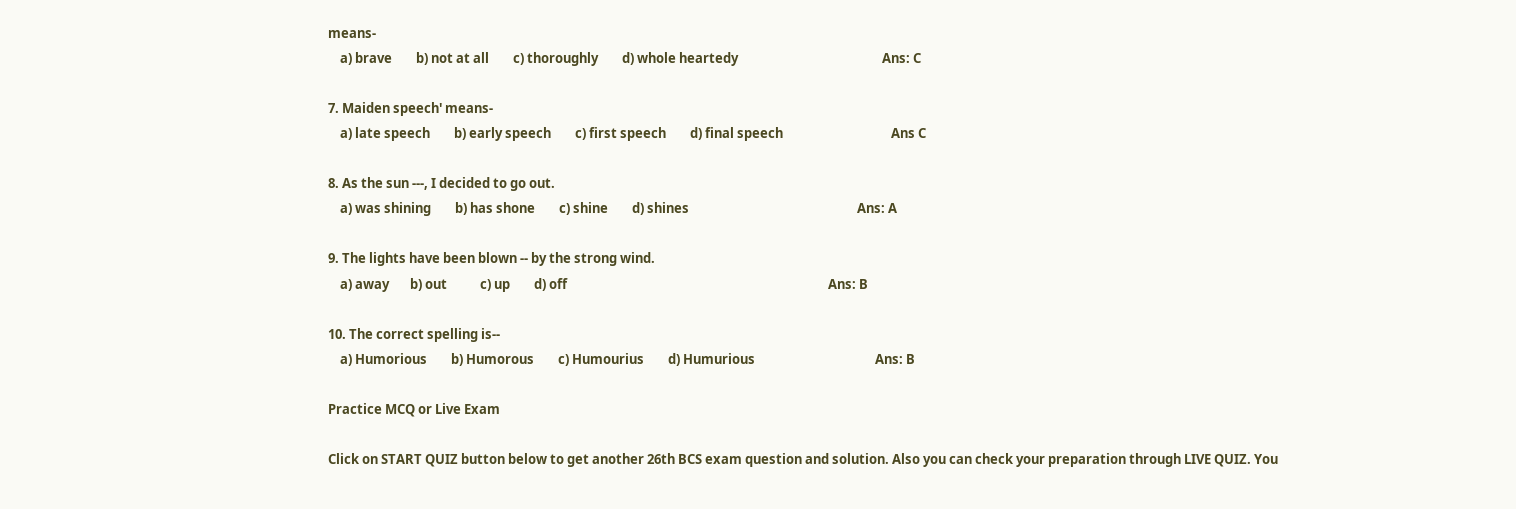means-
    a) brave        b) not at all        c) thoroughly        d) whole heartedy                                                Ans: C

7. Maiden speech' means-
    a) late speech        b) early speech        c) first speech        d) final speech                                    Ans C

8. As the sun ---, I decided to go out.
    a) was shining        b) has shone        c) shine        d) shines                                                        Ans: A

9. The lights have been blown -- by the strong wind.
    a) away       b) out           c) up        d) off                                                                                       Ans: B

10. The correct spelling is--
    a) Humorious        b) Humorous        c) Humourius        d) Humurious                                        Ans: B

Practice MCQ or Live Exam

Click on START QUIZ button below to get another 26th BCS exam question and solution. Also you can check your preparation through LIVE QUIZ. You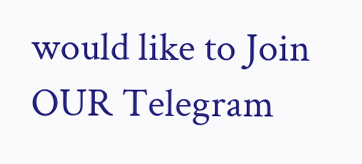would like to Join OUR Telegram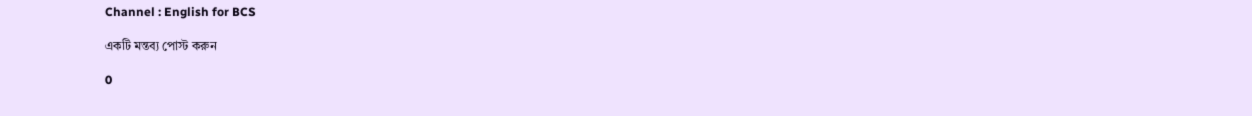Channel : English for BCS

একটি মন্তব্য পোস্ট করুন

0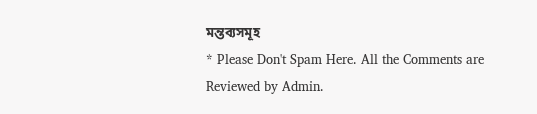মন্তব্যসমূহ
* Please Don't Spam Here. All the Comments are Reviewed by Admin.